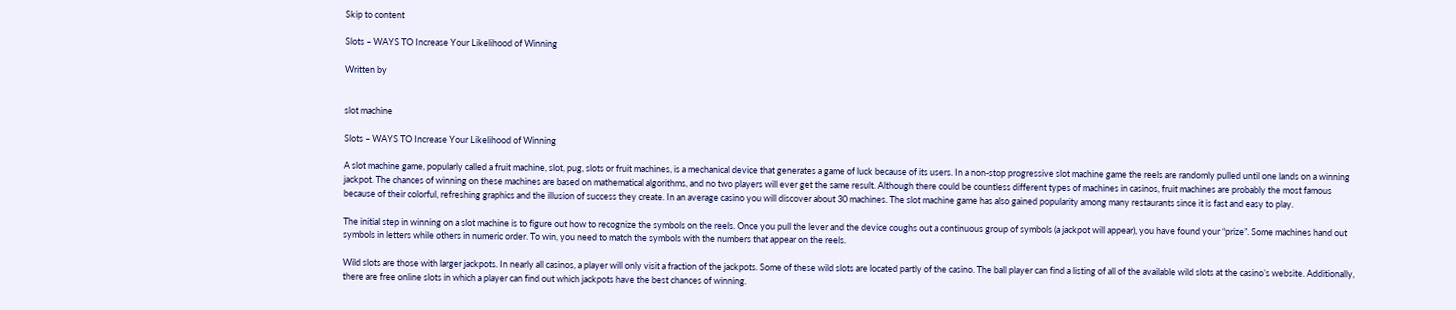Skip to content

Slots – WAYS TO Increase Your Likelihood of Winning

Written by


slot machine

Slots – WAYS TO Increase Your Likelihood of Winning

A slot machine game, popularly called a fruit machine, slot, pug, slots or fruit machines, is a mechanical device that generates a game of luck because of its users. In a non-stop progressive slot machine game the reels are randomly pulled until one lands on a winning jackpot. The chances of winning on these machines are based on mathematical algorithms, and no two players will ever get the same result. Although there could be countless different types of machines in casinos, fruit machines are probably the most famous because of their colorful, refreshing graphics and the illusion of success they create. In an average casino you will discover about 30 machines. The slot machine game has also gained popularity among many restaurants since it is fast and easy to play.

The initial step in winning on a slot machine is to figure out how to recognize the symbols on the reels. Once you pull the lever and the device coughs out a continuous group of symbols (a jackpot will appear), you have found your “prize”. Some machines hand out symbols in letters while others in numeric order. To win, you need to match the symbols with the numbers that appear on the reels.

Wild slots are those with larger jackpots. In nearly all casinos, a player will only visit a fraction of the jackpots. Some of these wild slots are located partly of the casino. The ball player can find a listing of all of the available wild slots at the casino’s website. Additionally, there are free online slots in which a player can find out which jackpots have the best chances of winning.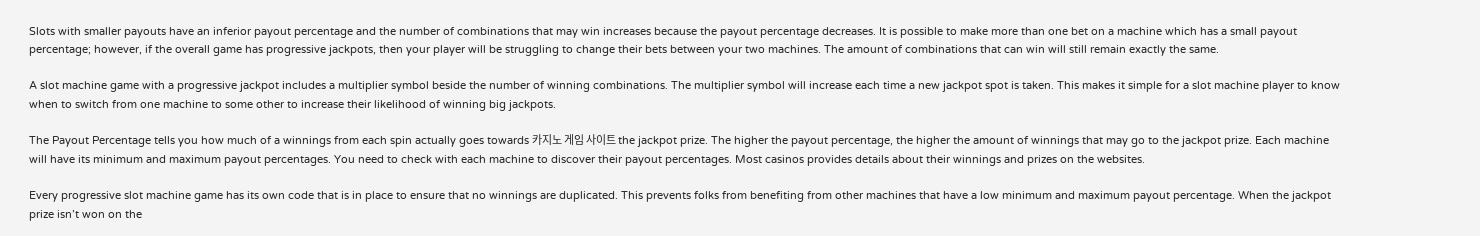Slots with smaller payouts have an inferior payout percentage and the number of combinations that may win increases because the payout percentage decreases. It is possible to make more than one bet on a machine which has a small payout percentage; however, if the overall game has progressive jackpots, then your player will be struggling to change their bets between your two machines. The amount of combinations that can win will still remain exactly the same.

A slot machine game with a progressive jackpot includes a multiplier symbol beside the number of winning combinations. The multiplier symbol will increase each time a new jackpot spot is taken. This makes it simple for a slot machine player to know when to switch from one machine to some other to increase their likelihood of winning big jackpots.

The Payout Percentage tells you how much of a winnings from each spin actually goes towards 카지노 게임 사이트 the jackpot prize. The higher the payout percentage, the higher the amount of winnings that may go to the jackpot prize. Each machine will have its minimum and maximum payout percentages. You need to check with each machine to discover their payout percentages. Most casinos provides details about their winnings and prizes on the websites.

Every progressive slot machine game has its own code that is in place to ensure that no winnings are duplicated. This prevents folks from benefiting from other machines that have a low minimum and maximum payout percentage. When the jackpot prize isn’t won on the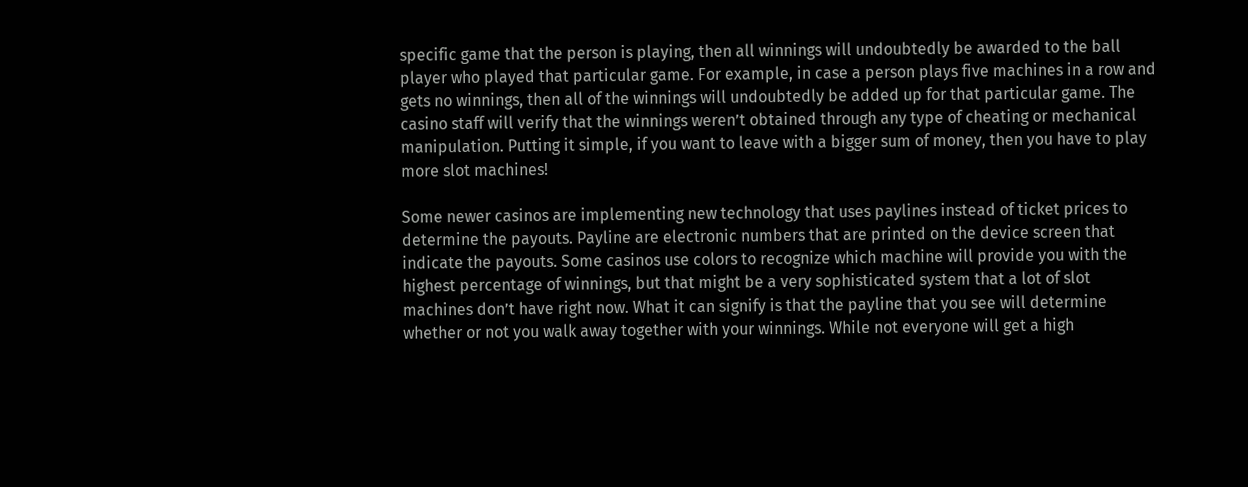specific game that the person is playing, then all winnings will undoubtedly be awarded to the ball player who played that particular game. For example, in case a person plays five machines in a row and gets no winnings, then all of the winnings will undoubtedly be added up for that particular game. The casino staff will verify that the winnings weren’t obtained through any type of cheating or mechanical manipulation. Putting it simple, if you want to leave with a bigger sum of money, then you have to play more slot machines!

Some newer casinos are implementing new technology that uses paylines instead of ticket prices to determine the payouts. Payline are electronic numbers that are printed on the device screen that indicate the payouts. Some casinos use colors to recognize which machine will provide you with the highest percentage of winnings, but that might be a very sophisticated system that a lot of slot machines don’t have right now. What it can signify is that the payline that you see will determine whether or not you walk away together with your winnings. While not everyone will get a high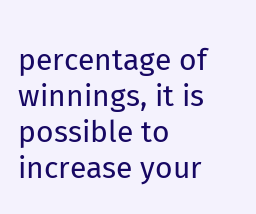percentage of winnings, it is possible to increase your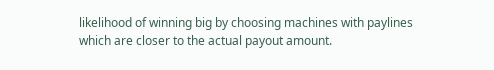likelihood of winning big by choosing machines with paylines which are closer to the actual payout amount.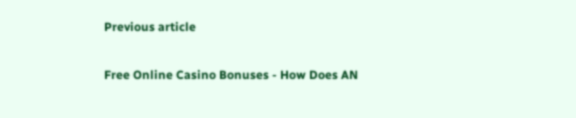Previous article

Free Online Casino Bonuses - How Does AN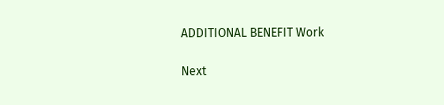ADDITIONAL BENEFIT Work

Next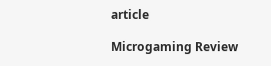article

Microgaming Review